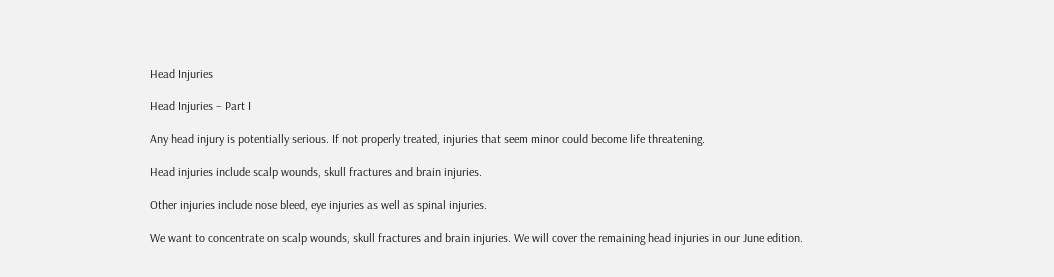Head Injuries

Head Injuries – Part I

Any head injury is potentially serious. If not properly treated, injuries that seem minor could become life threatening.

Head injuries include scalp wounds, skull fractures and brain injuries.

Other injuries include nose bleed, eye injuries as well as spinal injuries.

We want to concentrate on scalp wounds, skull fractures and brain injuries. We will cover the remaining head injuries in our June edition.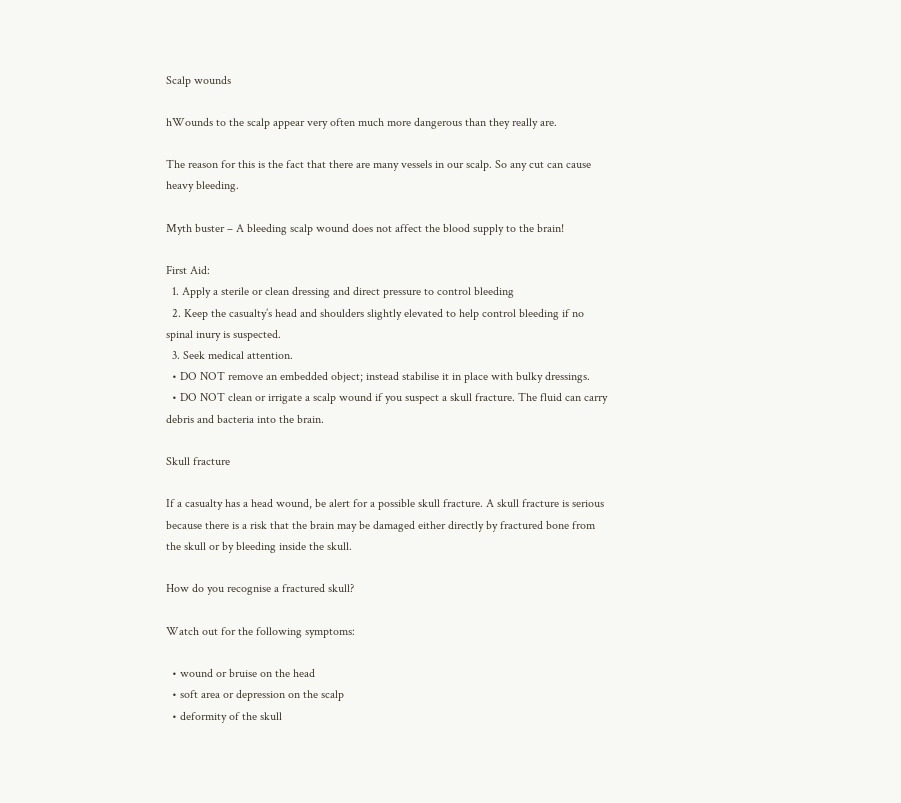Scalp wounds

hWounds to the scalp appear very often much more dangerous than they really are.

The reason for this is the fact that there are many vessels in our scalp. So any cut can cause heavy bleeding.

Myth buster – A bleeding scalp wound does not affect the blood supply to the brain!

First Aid:
  1. Apply a sterile or clean dressing and direct pressure to control bleeding
  2. Keep the casualty’s head and shoulders slightly elevated to help control bleeding if no spinal inury is suspected.
  3. Seek medical attention.
  • DO NOT remove an embedded object; instead stabilise it in place with bulky dressings.
  • DO NOT clean or irrigate a scalp wound if you suspect a skull fracture. The fluid can carry debris and bacteria into the brain.

Skull fracture

If a casualty has a head wound, be alert for a possible skull fracture. A skull fracture is serious because there is a risk that the brain may be damaged either directly by fractured bone from the skull or by bleeding inside the skull.

How do you recognise a fractured skull?

Watch out for the following symptoms:

  • wound or bruise on the head
  • soft area or depression on the scalp
  • deformity of the skull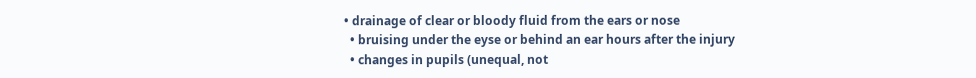• drainage of clear or bloody fluid from the ears or nose
  • bruising under the eyse or behind an ear hours after the injury
  • changes in pupils (unequal, not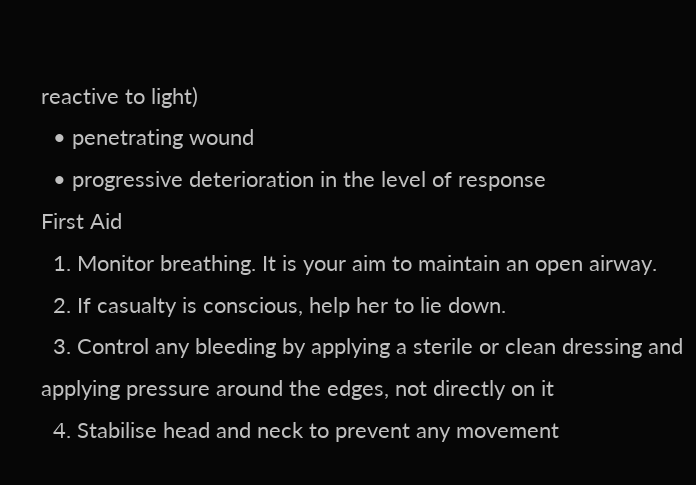reactive to light)
  • penetrating wound
  • progressive deterioration in the level of response
First Aid
  1. Monitor breathing. It is your aim to maintain an open airway.
  2. If casualty is conscious, help her to lie down.
  3. Control any bleeding by applying a sterile or clean dressing and applying pressure around the edges, not directly on it
  4. Stabilise head and neck to prevent any movement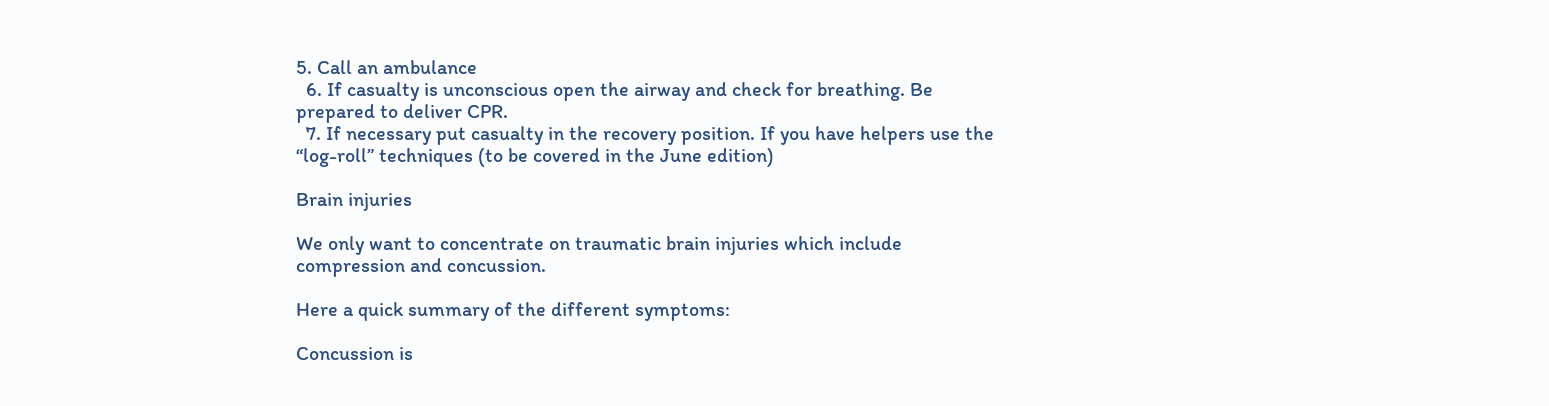5. Call an ambulance
  6. If casualty is unconscious open the airway and check for breathing. Be prepared to deliver CPR.
  7. If necessary put casualty in the recovery position. If you have helpers use the “log-roll” techniques (to be covered in the June edition)

Brain injuries

We only want to concentrate on traumatic brain injuries which include compression and concussion.

Here a quick summary of the different symptoms:

Concussion is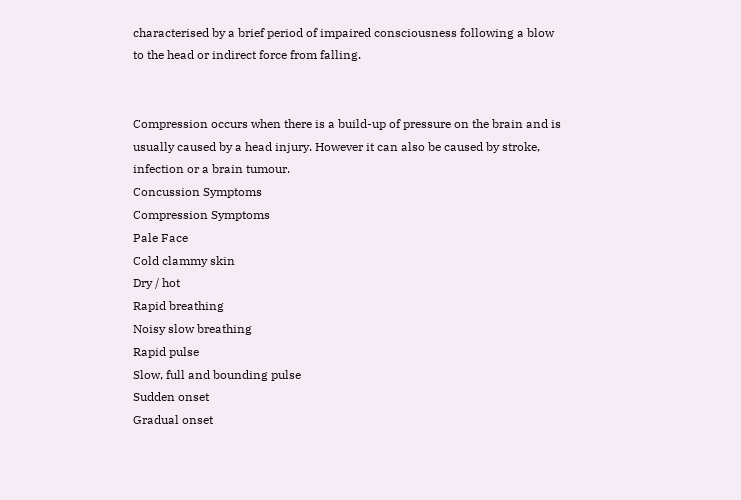characterised by a brief period of impaired consciousness following a blow to the head or indirect force from falling.


Compression occurs when there is a build-up of pressure on the brain and is usually caused by a head injury. However it can also be caused by stroke, infection or a brain tumour.
Concussion Symptoms
Compression Symptoms
Pale Face
Cold clammy skin
Dry / hot
Rapid breathing
Noisy slow breathing
Rapid pulse
Slow, full and bounding pulse
Sudden onset
Gradual onset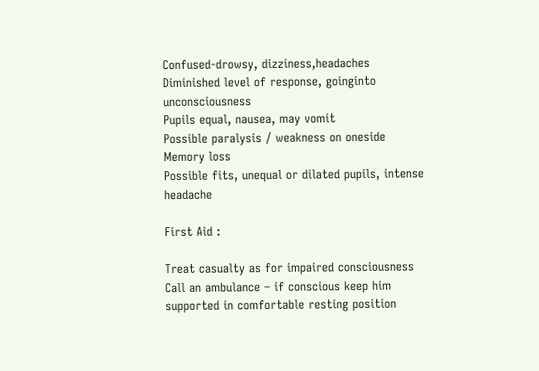Confused-drowsy, dizziness,headaches
Diminished level of response, goinginto unconsciousness
Pupils equal, nausea, may vomit
Possible paralysis / weakness on oneside
Memory loss
Possible fits, unequal or dilated pupils, intense headache

First Aid :

Treat casualty as for impaired consciousness
Call an ambulance – if conscious keep him supported in comfortable resting position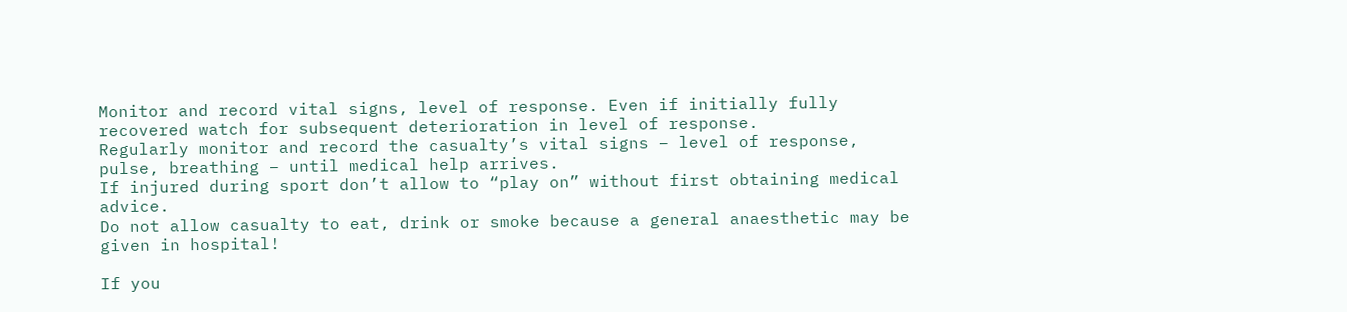Monitor and record vital signs, level of response. Even if initially fully recovered watch for subsequent deterioration in level of response.
Regularly monitor and record the casualty’s vital signs – level of response, pulse, breathing – until medical help arrives.
If injured during sport don’t allow to “play on” without first obtaining medical advice.
Do not allow casualty to eat, drink or smoke because a general anaesthetic may be given in hospital!

If you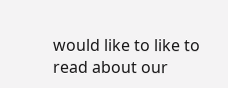would like to like to read about our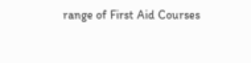range of First Aid Courses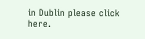in Dublin please click here.